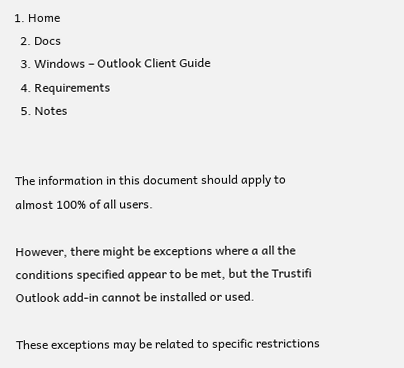1. Home
  2. Docs
  3. Windows – Outlook Client Guide
  4. Requirements
  5. Notes


The information in this document should apply to almost 100% of all users.

However, there might be exceptions where a all the conditions specified appear to be met, but the Trustifi Outlook add-in cannot be installed or used.

These exceptions may be related to specific restrictions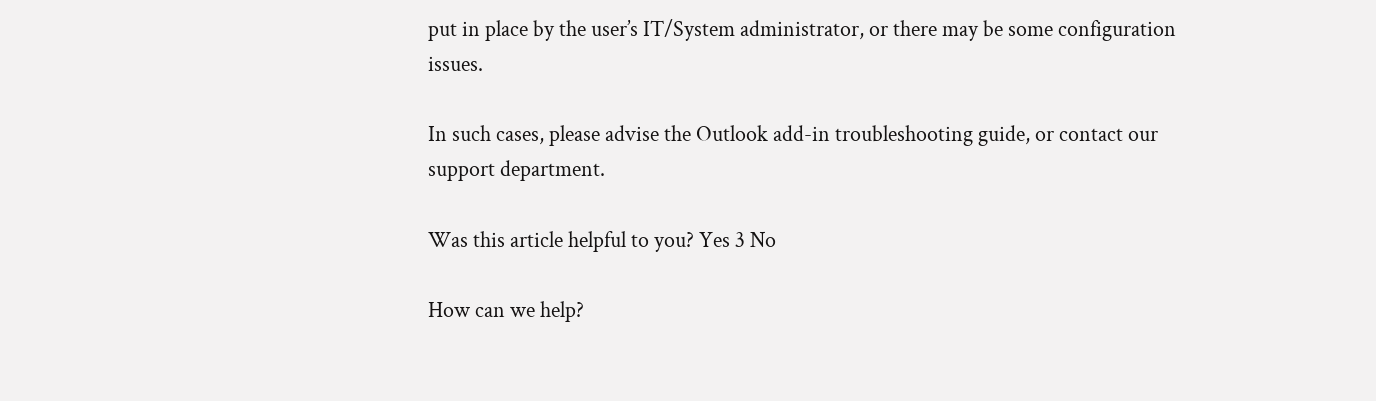put in place by the user’s IT/System administrator, or there may be some configuration issues.

In such cases, please advise the Outlook add-in troubleshooting guide, or contact our support department.

Was this article helpful to you? Yes 3 No

How can we help?